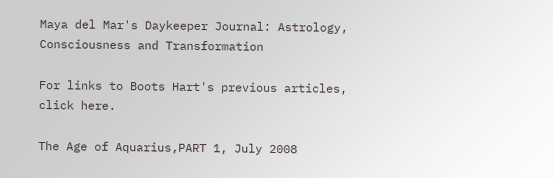Maya del Mar's Daykeeper Journal: Astrology, Consciousness and Transformation

For links to Boots Hart's previous articles, click here.

The Age of Aquarius,PART 1, July 2008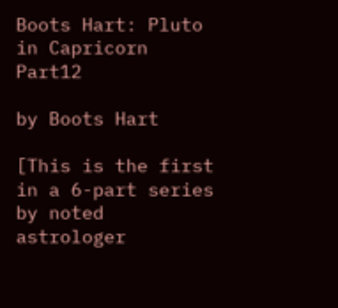Boots Hart: Pluto in Capricorn Part12

by Boots Hart

[This is the first in a 6-part series by noted astrologer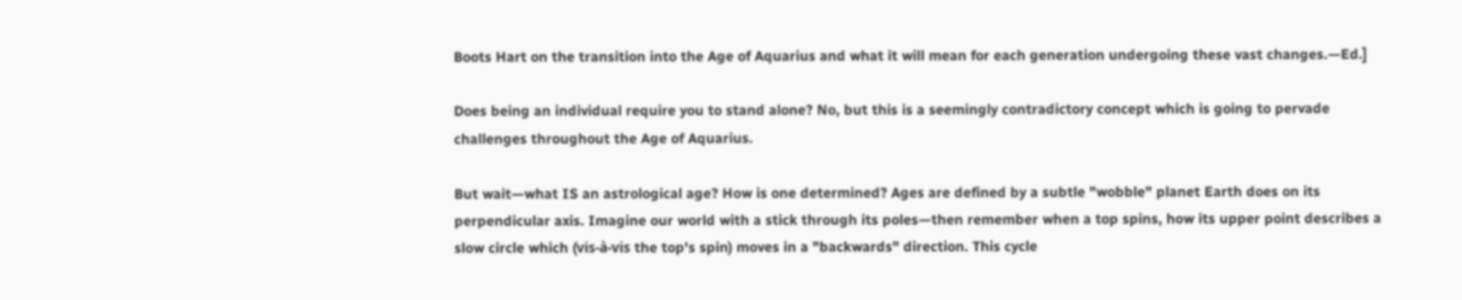Boots Hart on the transition into the Age of Aquarius and what it will mean for each generation undergoing these vast changes.—Ed.]

Does being an individual require you to stand alone? No, but this is a seemingly contradictory concept which is going to pervade challenges throughout the Age of Aquarius.

But wait—what IS an astrological age? How is one determined? Ages are defined by a subtle "wobble" planet Earth does on its perpendicular axis. Imagine our world with a stick through its poles—then remember when a top spins, how its upper point describes a slow circle which (vis-à-vis the top's spin) moves in a "backwards" direction. This cycle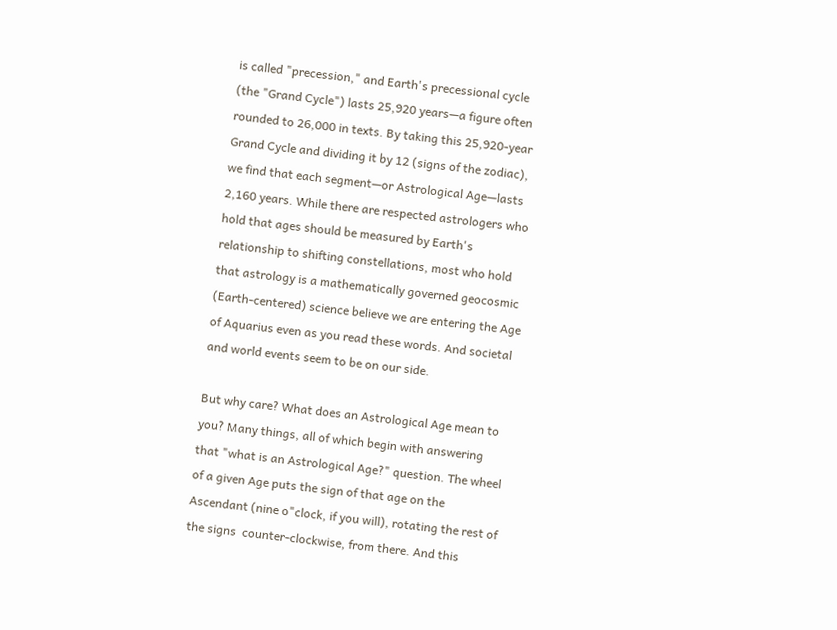is called "precession," and Earth's precessional cycle (the "Grand Cycle") lasts 25,920 years—a figure often rounded to 26,000 in texts. By taking this 25,920-year Grand Cycle and dividing it by 12 (signs of the zodiac), we find that each segment—or Astrological Age—lasts 2,160 years. While there are respected astrologers who hold that ages should be measured by Earth's relationship to shifting constellations, most who hold that astrology is a mathematically governed geocosmic (Earth-centered) science believe we are entering the Age of Aquarius even as you read these words. And societal and world events seem to be on our side.

But why care? What does an Astrological Age mean to you? Many things, all of which begin with answering that "what is an Astrological Age?" question. The wheel of a given Age puts the sign of that age on the Ascendant (nine o"clock, if you will), rotating the rest of the signs  counter-clockwise, from there. And this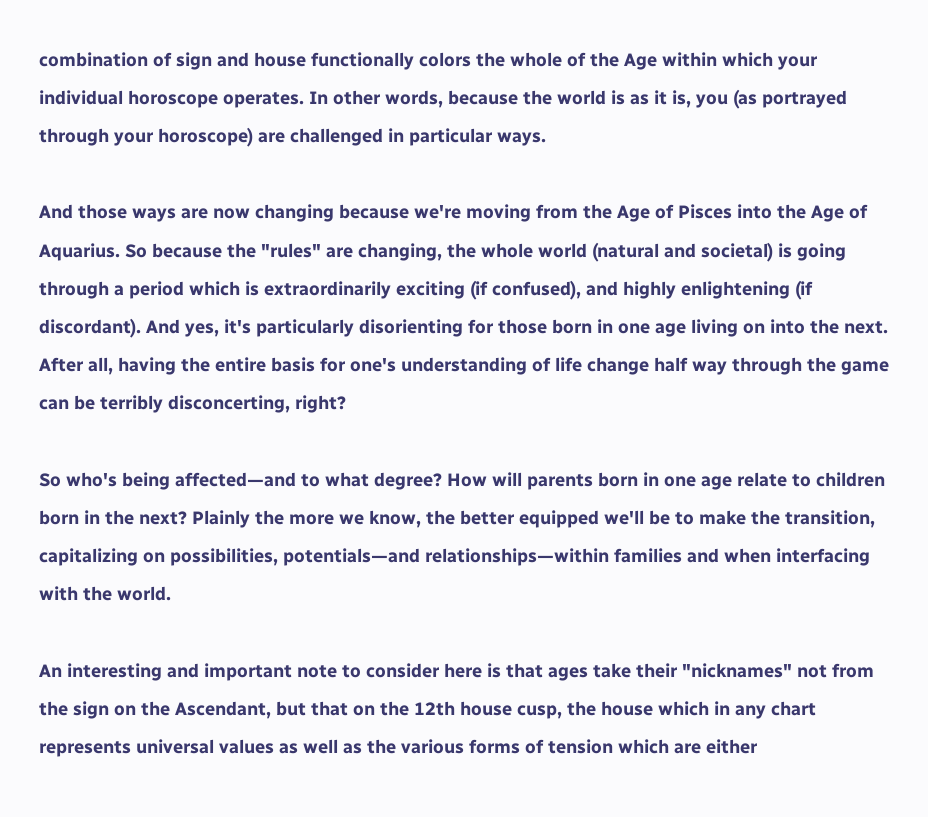combination of sign and house functionally colors the whole of the Age within which your individual horoscope operates. In other words, because the world is as it is, you (as portrayed through your horoscope) are challenged in particular ways.

And those ways are now changing because we're moving from the Age of Pisces into the Age of Aquarius. So because the "rules" are changing, the whole world (natural and societal) is going through a period which is extraordinarily exciting (if confused), and highly enlightening (if discordant). And yes, it's particularly disorienting for those born in one age living on into the next. After all, having the entire basis for one's understanding of life change half way through the game can be terribly disconcerting, right?

So who's being affected—and to what degree? How will parents born in one age relate to children born in the next? Plainly the more we know, the better equipped we'll be to make the transition, capitalizing on possibilities, potentials—and relationships—within families and when interfacing with the world.

An interesting and important note to consider here is that ages take their "nicknames" not from the sign on the Ascendant, but that on the 12th house cusp, the house which in any chart represents universal values as well as the various forms of tension which are either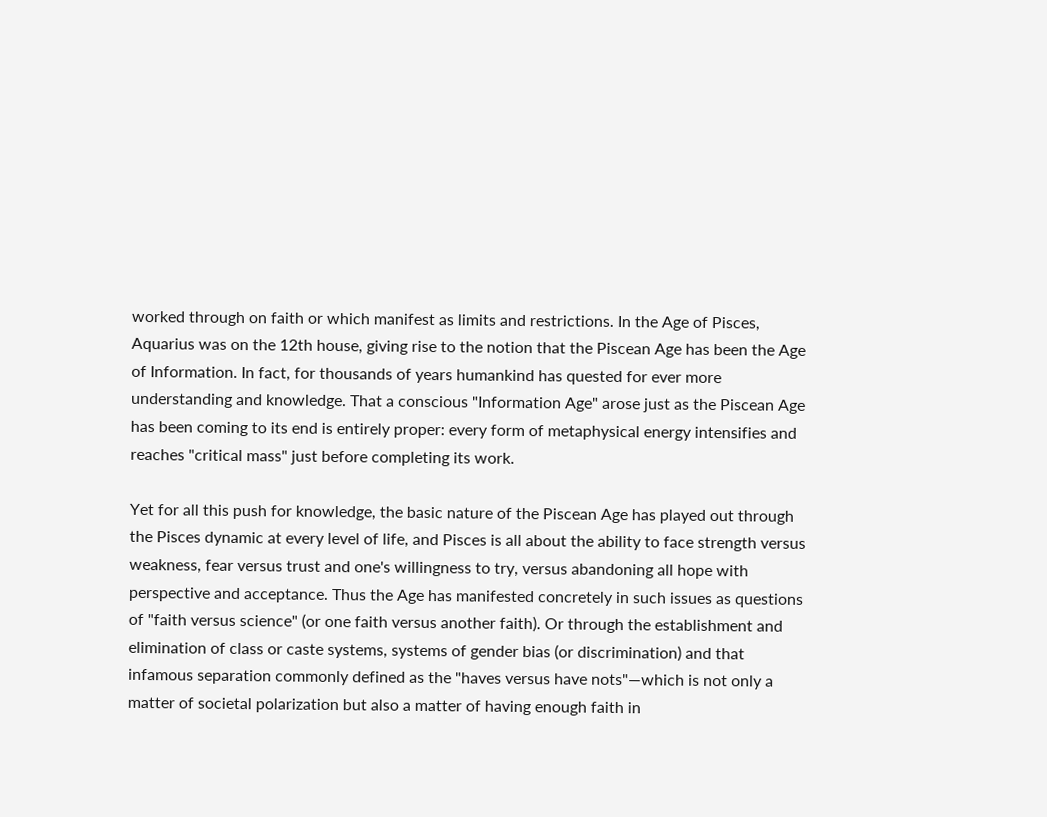worked through on faith or which manifest as limits and restrictions. In the Age of Pisces, Aquarius was on the 12th house, giving rise to the notion that the Piscean Age has been the Age of Information. In fact, for thousands of years humankind has quested for ever more understanding and knowledge. That a conscious "Information Age" arose just as the Piscean Age has been coming to its end is entirely proper: every form of metaphysical energy intensifies and reaches "critical mass" just before completing its work.

Yet for all this push for knowledge, the basic nature of the Piscean Age has played out through the Pisces dynamic at every level of life, and Pisces is all about the ability to face strength versus weakness, fear versus trust and one's willingness to try, versus abandoning all hope with perspective and acceptance. Thus the Age has manifested concretely in such issues as questions of "faith versus science" (or one faith versus another faith). Or through the establishment and elimination of class or caste systems, systems of gender bias (or discrimination) and that infamous separation commonly defined as the "haves versus have nots"—which is not only a matter of societal polarization but also a matter of having enough faith in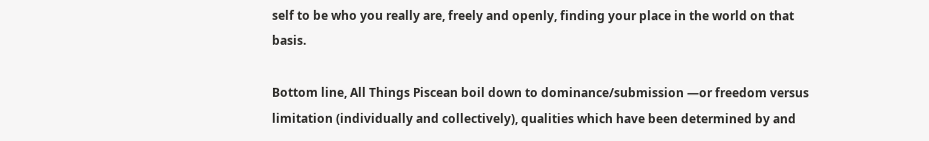self to be who you really are, freely and openly, finding your place in the world on that basis.

Bottom line, All Things Piscean boil down to dominance/submission —or freedom versus limitation (individually and collectively), qualities which have been determined by and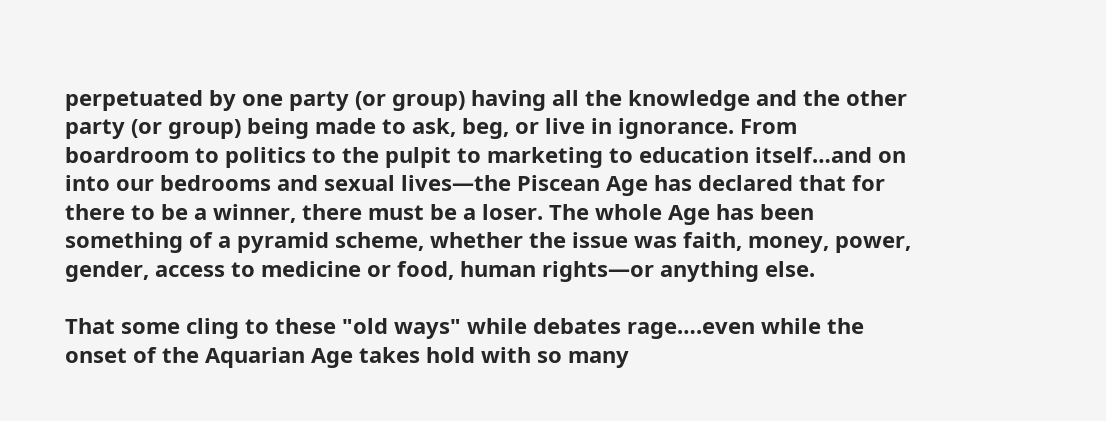perpetuated by one party (or group) having all the knowledge and the other party (or group) being made to ask, beg, or live in ignorance. From boardroom to politics to the pulpit to marketing to education itself…and on into our bedrooms and sexual lives—the Piscean Age has declared that for there to be a winner, there must be a loser. The whole Age has been something of a pyramid scheme, whether the issue was faith, money, power, gender, access to medicine or food, human rights—or anything else.

That some cling to these "old ways" while debates rage….even while the onset of the Aquarian Age takes hold with so many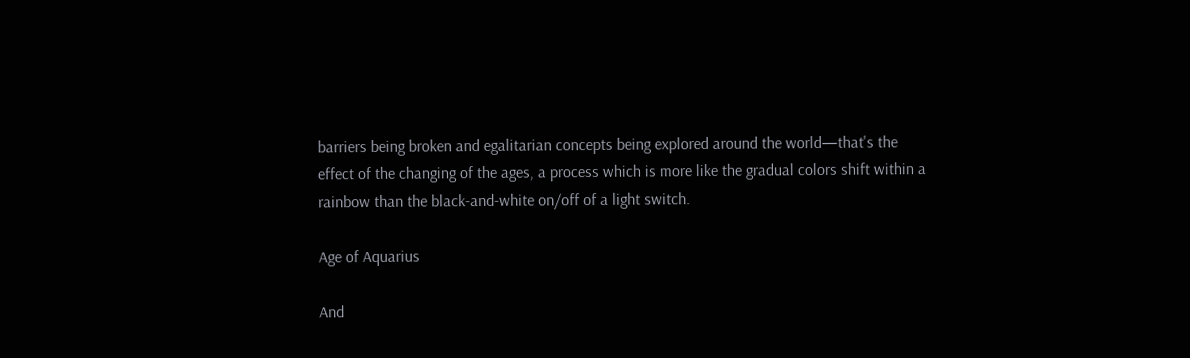barriers being broken and egalitarian concepts being explored around the world—that's the effect of the changing of the ages, a process which is more like the gradual colors shift within a rainbow than the black-and-white on/off of a light switch.

Age of Aquarius

And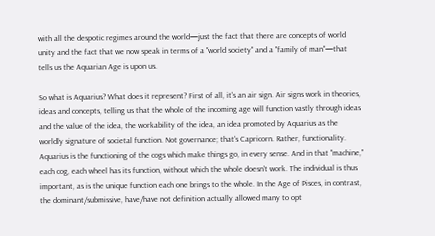with all the despotic regimes around the world—just the fact that there are concepts of world unity and the fact that we now speak in terms of a "world society" and a "family of man"—that tells us the Aquarian Age is upon us.

So what is Aquarius? What does it represent? First of all, it's an air sign. Air signs work in theories, ideas and concepts, telling us that the whole of the incoming age will function vastly through ideas and the value of the idea, the workability of the idea, an idea promoted by Aquarius as the worldly signature of societal function. Not governance; that's Capricorn. Rather, functionality. Aquarius is the functioning of the cogs which make things go, in every sense. And in that "machine," each cog, each wheel has its function, without which the whole doesn't work. The individual is thus important, as is the unique function each one brings to the whole. In the Age of Pisces, in contrast, the dominant/submissive, have/have not definition actually allowed many to opt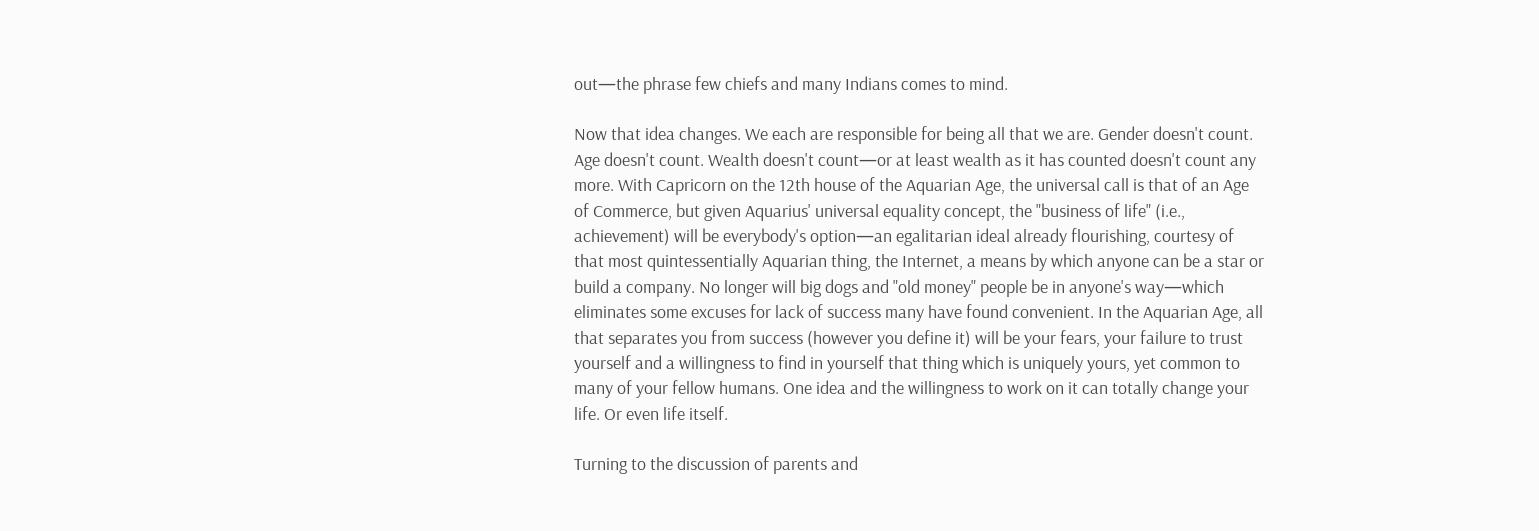out—the phrase few chiefs and many Indians comes to mind.

Now that idea changes. We each are responsible for being all that we are. Gender doesn't count. Age doesn't count. Wealth doesn't count—or at least wealth as it has counted doesn't count any more. With Capricorn on the 12th house of the Aquarian Age, the universal call is that of an Age of Commerce, but given Aquarius' universal equality concept, the "business of life" (i.e., achievement) will be everybody's option—an egalitarian ideal already flourishing, courtesy of that most quintessentially Aquarian thing, the Internet, a means by which anyone can be a star or build a company. No longer will big dogs and "old money" people be in anyone's way—which eliminates some excuses for lack of success many have found convenient. In the Aquarian Age, all that separates you from success (however you define it) will be your fears, your failure to trust yourself and a willingness to find in yourself that thing which is uniquely yours, yet common to many of your fellow humans. One idea and the willingness to work on it can totally change your life. Or even life itself.

Turning to the discussion of parents and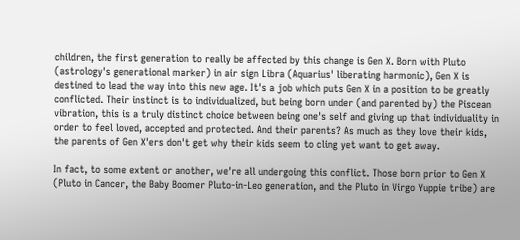children, the first generation to really be affected by this change is Gen X. Born with Pluto (astrology's generational marker) in air sign Libra (Aquarius' liberating harmonic), Gen X is destined to lead the way into this new age. It's a job which puts Gen X in a position to be greatly conflicted. Their instinct is to individualized, but being born under (and parented by) the Piscean vibration, this is a truly distinct choice between being one's self and giving up that individuality in order to feel loved, accepted and protected. And their parents? As much as they love their kids, the parents of Gen X'ers don't get why their kids seem to cling yet want to get away.

In fact, to some extent or another, we're all undergoing this conflict. Those born prior to Gen X (Pluto in Cancer, the Baby Boomer Pluto-in-Leo generation, and the Pluto in Virgo Yuppie tribe) are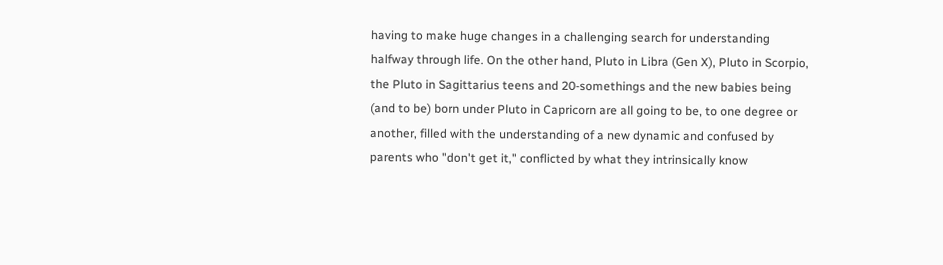having to make huge changes in a challenging search for understanding halfway through life. On the other hand, Pluto in Libra (Gen X), Pluto in Scorpio, the Pluto in Sagittarius teens and 20-somethings and the new babies being (and to be) born under Pluto in Capricorn are all going to be, to one degree or another, filled with the understanding of a new dynamic and confused by parents who "don't get it," conflicted by what they intrinsically know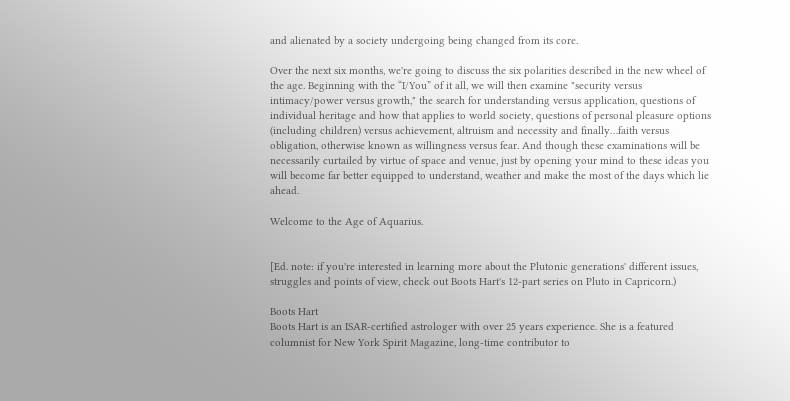and alienated by a society undergoing being changed from its core.

Over the next six months, we're going to discuss the six polarities described in the new wheel of the age. Beginning with the “I/You” of it all, we will then examine "security versus intimacy/power versus growth," the search for understanding versus application, questions of individual heritage and how that applies to world society, questions of personal pleasure options (including children) versus achievement, altruism and necessity and finally…faith versus obligation, otherwise known as willingness versus fear. And though these examinations will be necessarily curtailed by virtue of space and venue, just by opening your mind to these ideas you will become far better equipped to understand, weather and make the most of the days which lie ahead.

Welcome to the Age of Aquarius.


[Ed. note: if you're interested in learning more about the Plutonic generations' different issues, struggles and points of view, check out Boots Hart's 12-part series on Pluto in Capricorn.)

Boots Hart
Boots Hart is an ISAR-certified astrologer with over 25 years experience. She is a featured columnist for New York Spirit Magazine, long-time contributor to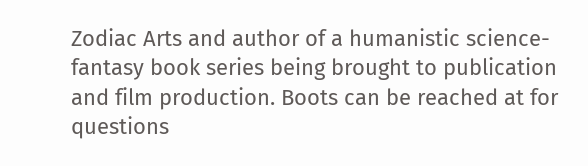Zodiac Arts and author of a humanistic science-fantasy book series being brought to publication and film production. Boots can be reached at for questions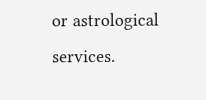or astrological services.